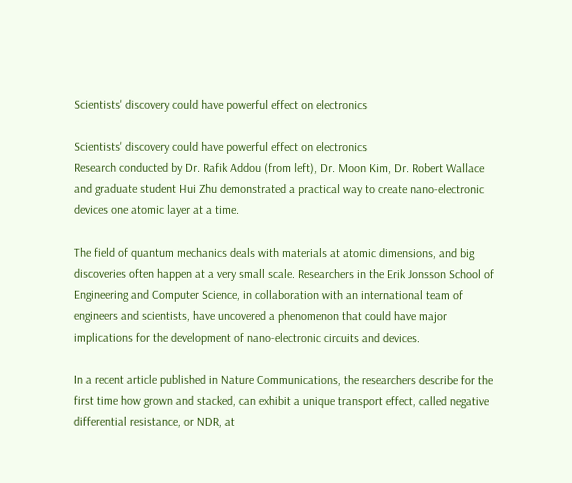Scientists' discovery could have powerful effect on electronics

Scientists' discovery could have powerful effect on electronics
Research conducted by Dr. Rafik Addou (from left), Dr. Moon Kim, Dr. Robert Wallace and graduate student Hui Zhu demonstrated a practical way to create nano-electronic devices one atomic layer at a time.

The field of quantum mechanics deals with materials at atomic dimensions, and big discoveries often happen at a very small scale. Researchers in the Erik Jonsson School of Engineering and Computer Science, in collaboration with an international team of engineers and scientists, have uncovered a phenomenon that could have major implications for the development of nano-electronic circuits and devices.

In a recent article published in Nature Communications, the researchers describe for the first time how grown and stacked, can exhibit a unique transport effect, called negative differential resistance, or NDR, at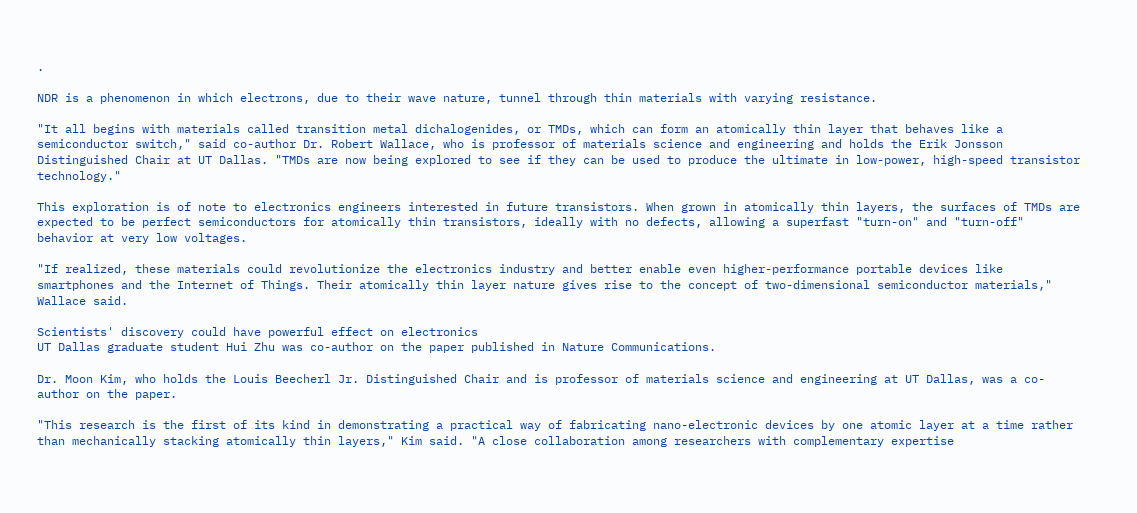.

NDR is a phenomenon in which electrons, due to their wave nature, tunnel through thin materials with varying resistance.

"It all begins with materials called transition metal dichalogenides, or TMDs, which can form an atomically thin layer that behaves like a semiconductor switch," said co-author Dr. Robert Wallace, who is professor of materials science and engineering and holds the Erik Jonsson Distinguished Chair at UT Dallas. "TMDs are now being explored to see if they can be used to produce the ultimate in low-power, high-speed transistor technology."

This exploration is of note to electronics engineers interested in future transistors. When grown in atomically thin layers, the surfaces of TMDs are expected to be perfect semiconductors for atomically thin transistors, ideally with no defects, allowing a superfast "turn-on" and "turn-off" behavior at very low voltages.

"If realized, these materials could revolutionize the electronics industry and better enable even higher-performance portable devices like smartphones and the Internet of Things. Their atomically thin layer nature gives rise to the concept of two-dimensional semiconductor materials," Wallace said.

Scientists' discovery could have powerful effect on electronics
UT Dallas graduate student Hui Zhu was co-author on the paper published in Nature Communications.

Dr. Moon Kim, who holds the Louis Beecherl Jr. Distinguished Chair and is professor of materials science and engineering at UT Dallas, was a co-author on the paper.

"This research is the first of its kind in demonstrating a practical way of fabricating nano-electronic devices by one atomic layer at a time rather than mechanically stacking atomically thin layers," Kim said. "A close collaboration among researchers with complementary expertise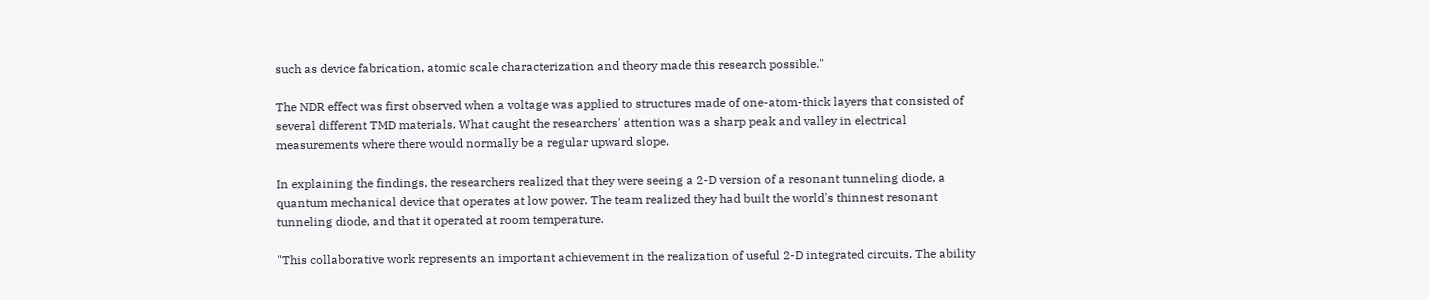such as device fabrication, atomic scale characterization and theory made this research possible."

The NDR effect was first observed when a voltage was applied to structures made of one-atom-thick layers that consisted of several different TMD materials. What caught the researchers' attention was a sharp peak and valley in electrical measurements where there would normally be a regular upward slope.

In explaining the findings, the researchers realized that they were seeing a 2-D version of a resonant tunneling diode, a quantum mechanical device that operates at low power. The team realized they had built the world's thinnest resonant tunneling diode, and that it operated at room temperature.

"This collaborative work represents an important achievement in the realization of useful 2-D integrated circuits. The ability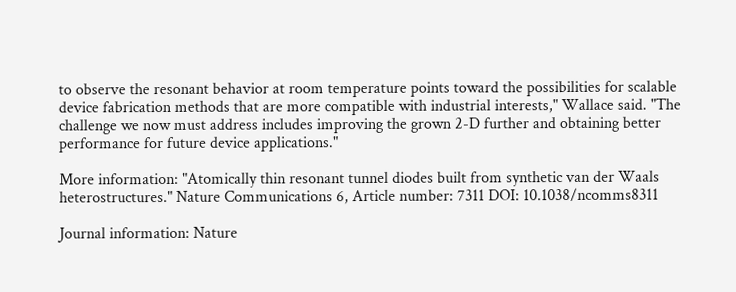to observe the resonant behavior at room temperature points toward the possibilities for scalable device fabrication methods that are more compatible with industrial interests," Wallace said. "The challenge we now must address includes improving the grown 2-D further and obtaining better performance for future device applications."

More information: "Atomically thin resonant tunnel diodes built from synthetic van der Waals heterostructures." Nature Communications 6, Article number: 7311 DOI: 10.1038/ncomms8311

Journal information: Nature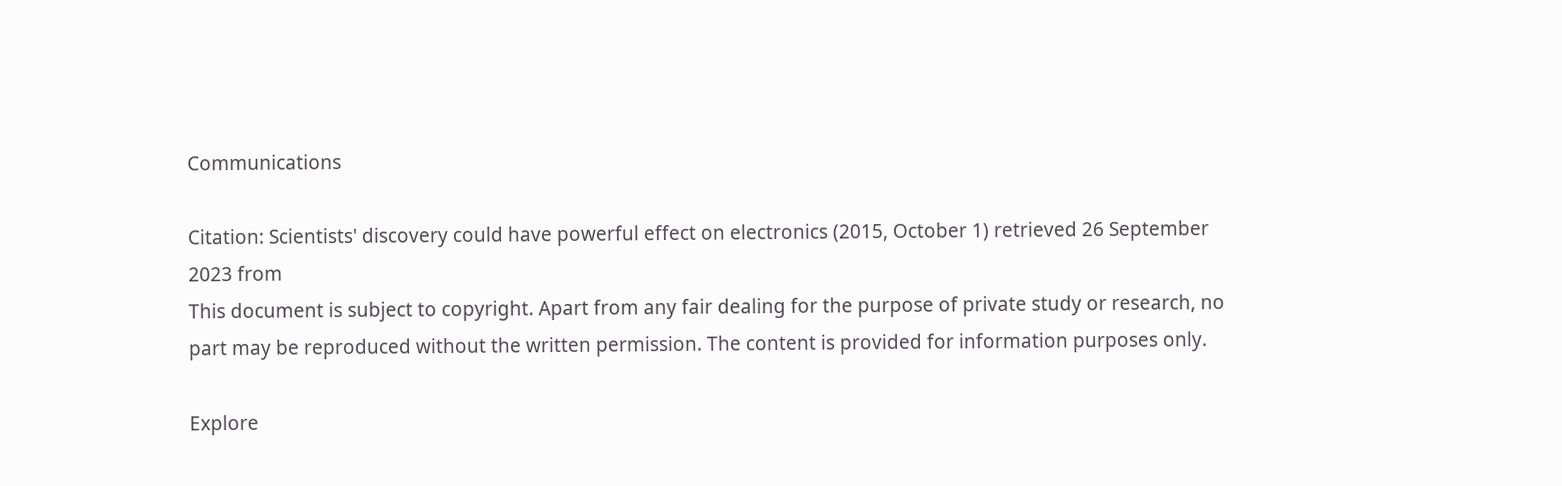Communications

Citation: Scientists' discovery could have powerful effect on electronics (2015, October 1) retrieved 26 September 2023 from
This document is subject to copyright. Apart from any fair dealing for the purpose of private study or research, no part may be reproduced without the written permission. The content is provided for information purposes only.

Explore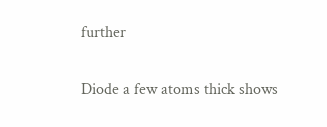further

Diode a few atoms thick shows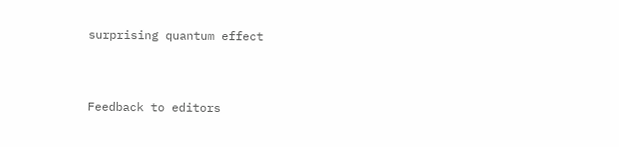surprising quantum effect


Feedback to editors